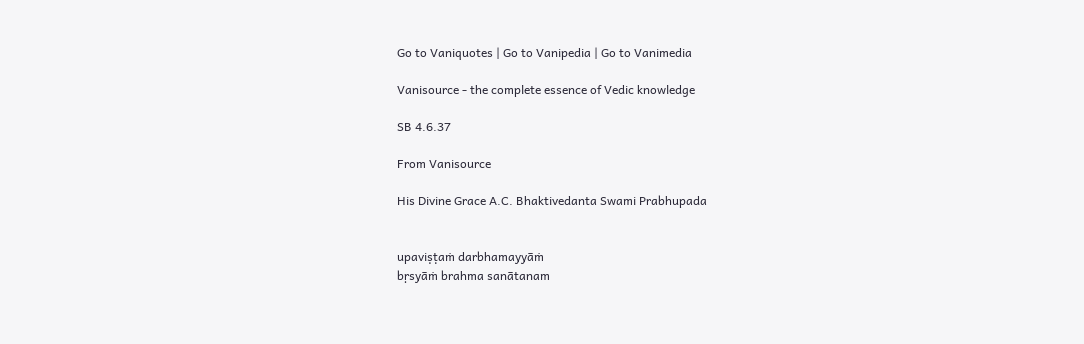Go to Vaniquotes | Go to Vanipedia | Go to Vanimedia

Vanisource - the complete essence of Vedic knowledge

SB 4.6.37

From Vanisource

His Divine Grace A.C. Bhaktivedanta Swami Prabhupada


upaviṣṭaṁ darbhamayyāṁ
bṛsyāṁ brahma sanātanam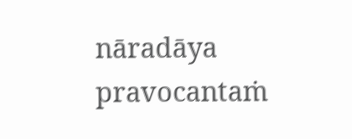nāradāya pravocantaṁ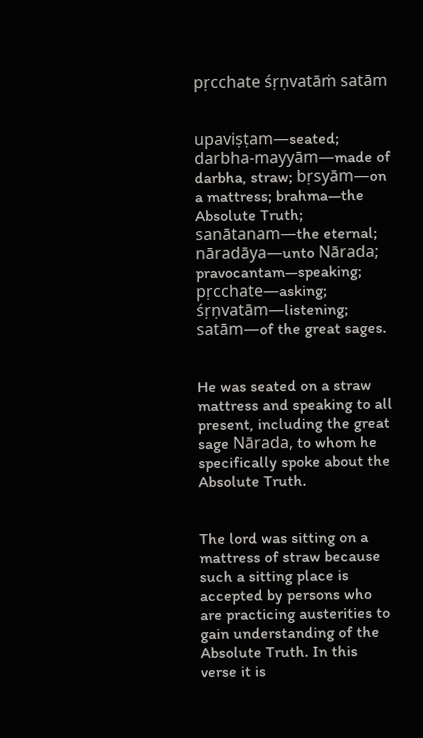pṛcchate śṛṇvatāṁ satām


upaviṣṭam—seated; darbha-mayyām—made of darbha, straw; bṛsyām—on a mattress; brahma—the Absolute Truth; sanātanam—the eternal; nāradāya—unto Nārada; pravocantam—speaking; pṛcchate—asking; śṛṇvatām—listening; satām—of the great sages.


He was seated on a straw mattress and speaking to all present, including the great sage Nārada, to whom he specifically spoke about the Absolute Truth.


The lord was sitting on a mattress of straw because such a sitting place is accepted by persons who are practicing austerities to gain understanding of the Absolute Truth. In this verse it is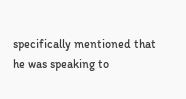specifically mentioned that he was speaking to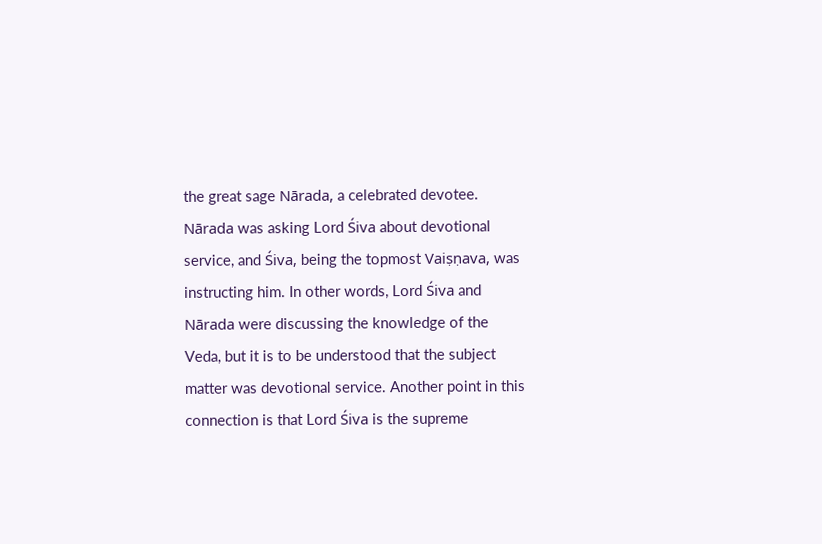the great sage Nārada, a celebrated devotee. Nārada was asking Lord Śiva about devotional service, and Śiva, being the topmost Vaiṣṇava, was instructing him. In other words, Lord Śiva and Nārada were discussing the knowledge of the Veda, but it is to be understood that the subject matter was devotional service. Another point in this connection is that Lord Śiva is the supreme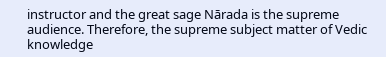instructor and the great sage Nārada is the supreme audience. Therefore, the supreme subject matter of Vedic knowledge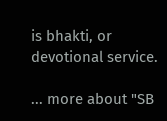is bhakti, or devotional service.

... more about "SB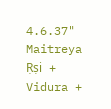4.6.37"
Maitreya Ṛṣi +
Vidura +